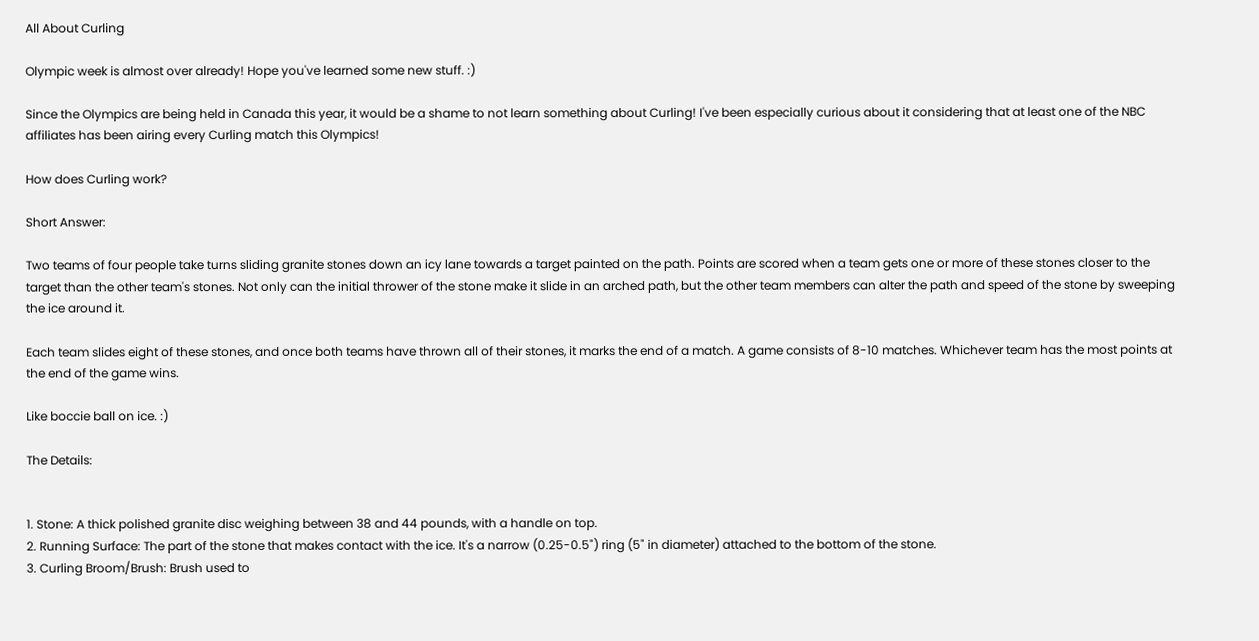All About Curling

Olympic week is almost over already! Hope you've learned some new stuff. :)

Since the Olympics are being held in Canada this year, it would be a shame to not learn something about Curling! I've been especially curious about it considering that at least one of the NBC affiliates has been airing every Curling match this Olympics!

How does Curling work?

Short Answer:

Two teams of four people take turns sliding granite stones down an icy lane towards a target painted on the path. Points are scored when a team gets one or more of these stones closer to the target than the other team's stones. Not only can the initial thrower of the stone make it slide in an arched path, but the other team members can alter the path and speed of the stone by sweeping the ice around it.

Each team slides eight of these stones, and once both teams have thrown all of their stones, it marks the end of a match. A game consists of 8-10 matches. Whichever team has the most points at the end of the game wins.

Like boccie ball on ice. :)

The Details:


1. Stone: A thick polished granite disc weighing between 38 and 44 pounds, with a handle on top.
2. Running Surface: The part of the stone that makes contact with the ice. It's a narrow (0.25-0.5") ring (5" in diameter) attached to the bottom of the stone.
3. Curling Broom/Brush: Brush used to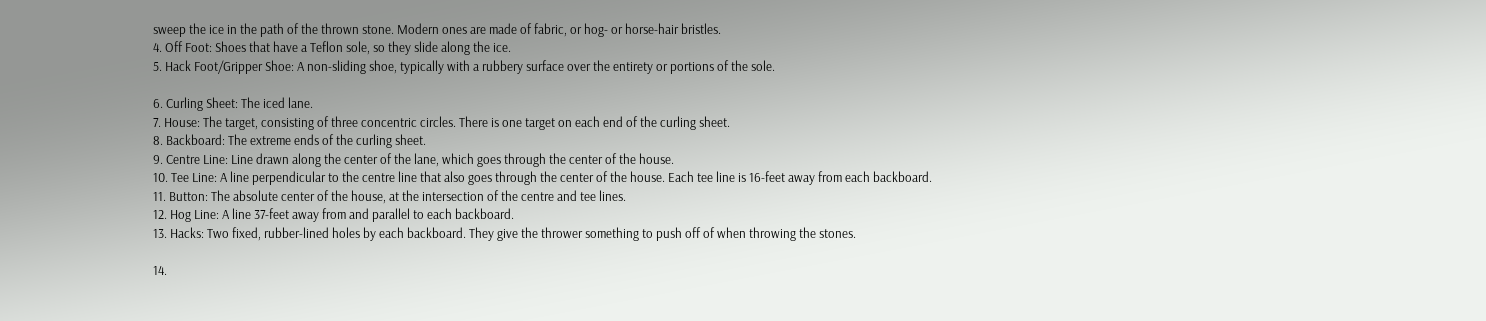sweep the ice in the path of the thrown stone. Modern ones are made of fabric, or hog- or horse-hair bristles.
4. Off Foot: Shoes that have a Teflon sole, so they slide along the ice.
5. Hack Foot/Gripper Shoe: A non-sliding shoe, typically with a rubbery surface over the entirety or portions of the sole.

6. Curling Sheet: The iced lane.
7. House: The target, consisting of three concentric circles. There is one target on each end of the curling sheet.
8. Backboard: The extreme ends of the curling sheet.
9. Centre Line: Line drawn along the center of the lane, which goes through the center of the house.
10. Tee Line: A line perpendicular to the centre line that also goes through the center of the house. Each tee line is 16-feet away from each backboard.
11. Button: The absolute center of the house, at the intersection of the centre and tee lines.
12. Hog Line: A line 37-feet away from and parallel to each backboard.
13. Hacks: Two fixed, rubber-lined holes by each backboard. They give the thrower something to push off of when throwing the stones.

14.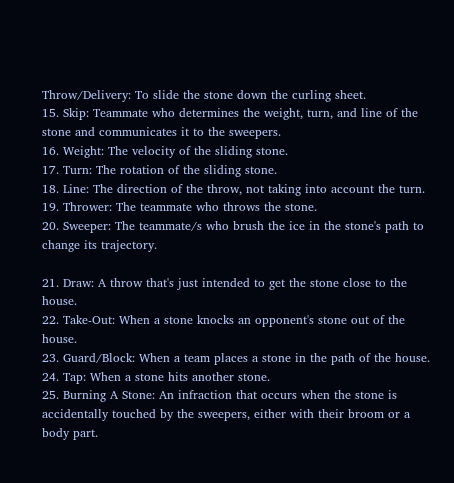Throw/Delivery: To slide the stone down the curling sheet.
15. Skip: Teammate who determines the weight, turn, and line of the stone and communicates it to the sweepers.
16. Weight: The velocity of the sliding stone.
17. Turn: The rotation of the sliding stone.
18. Line: The direction of the throw, not taking into account the turn.
19. Thrower: The teammate who throws the stone.
20. Sweeper: The teammate/s who brush the ice in the stone's path to change its trajectory.

21. Draw: A throw that's just intended to get the stone close to the house.
22. Take-Out: When a stone knocks an opponent's stone out of the house.
23. Guard/Block: When a team places a stone in the path of the house.
24. Tap: When a stone hits another stone.
25. Burning A Stone: An infraction that occurs when the stone is accidentally touched by the sweepers, either with their broom or a body part.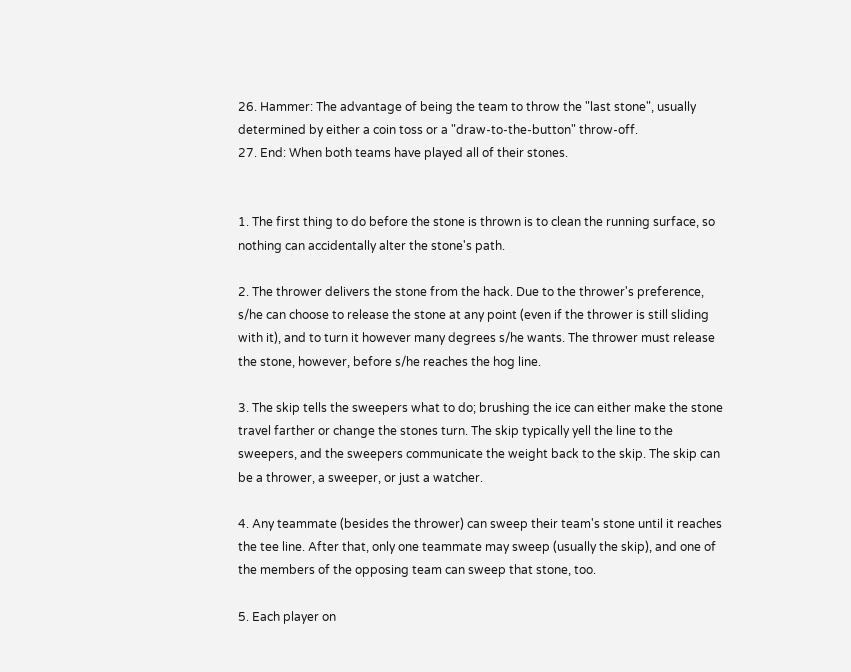26. Hammer: The advantage of being the team to throw the "last stone", usually determined by either a coin toss or a "draw-to-the-button" throw-off.
27. End: When both teams have played all of their stones.


1. The first thing to do before the stone is thrown is to clean the running surface, so nothing can accidentally alter the stone's path.

2. The thrower delivers the stone from the hack. Due to the thrower's preference, s/he can choose to release the stone at any point (even if the thrower is still sliding with it), and to turn it however many degrees s/he wants. The thrower must release the stone, however, before s/he reaches the hog line.

3. The skip tells the sweepers what to do; brushing the ice can either make the stone travel farther or change the stones turn. The skip typically yell the line to the sweepers, and the sweepers communicate the weight back to the skip. The skip can be a thrower, a sweeper, or just a watcher.

4. Any teammate (besides the thrower) can sweep their team's stone until it reaches the tee line. After that, only one teammate may sweep (usually the skip), and one of the members of the opposing team can sweep that stone, too.

5. Each player on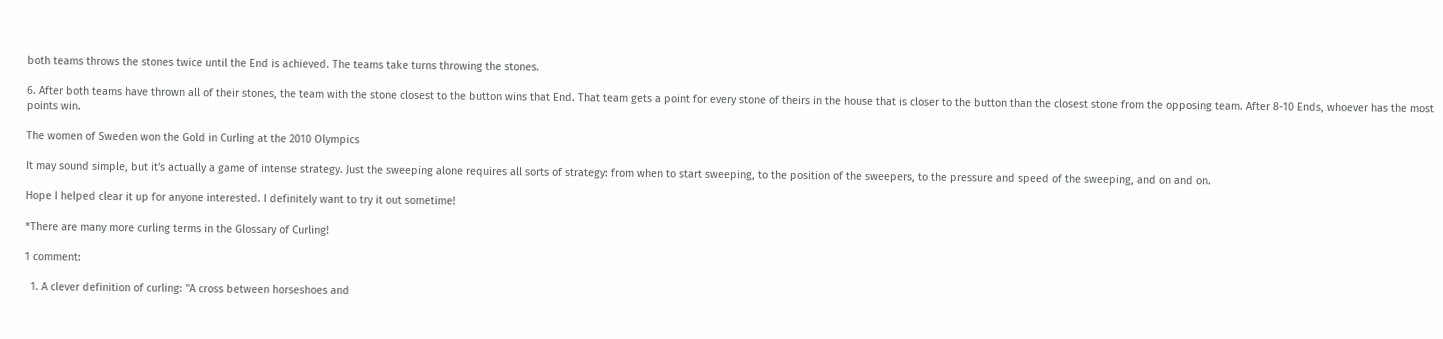both teams throws the stones twice until the End is achieved. The teams take turns throwing the stones.

6. After both teams have thrown all of their stones, the team with the stone closest to the button wins that End. That team gets a point for every stone of theirs in the house that is closer to the button than the closest stone from the opposing team. After 8-10 Ends, whoever has the most points win.

The women of Sweden won the Gold in Curling at the 2010 Olympics

It may sound simple, but it's actually a game of intense strategy. Just the sweeping alone requires all sorts of strategy: from when to start sweeping, to the position of the sweepers, to the pressure and speed of the sweeping, and on and on.

Hope I helped clear it up for anyone interested. I definitely want to try it out sometime!

*There are many more curling terms in the Glossary of Curling!

1 comment:

  1. A clever definition of curling: "A cross between horseshoes and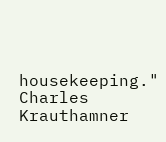housekeeping." Charles Krauthamner